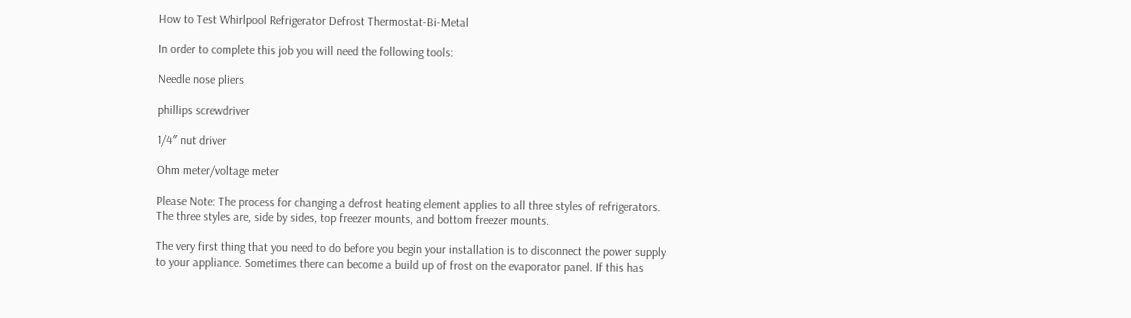How to Test Whirlpool Refrigerator Defrost Thermostat-Bi-Metal

In order to complete this job you will need the following tools:

Needle nose pliers

phillips screwdriver

1/4″ nut driver

Ohm meter/voltage meter

Please Note: The process for changing a defrost heating element applies to all three styles of refrigerators. The three styles are, side by sides, top freezer mounts, and bottom freezer mounts.

The very first thing that you need to do before you begin your installation is to disconnect the power supply to your appliance. Sometimes there can become a build up of frost on the evaporator panel. If this has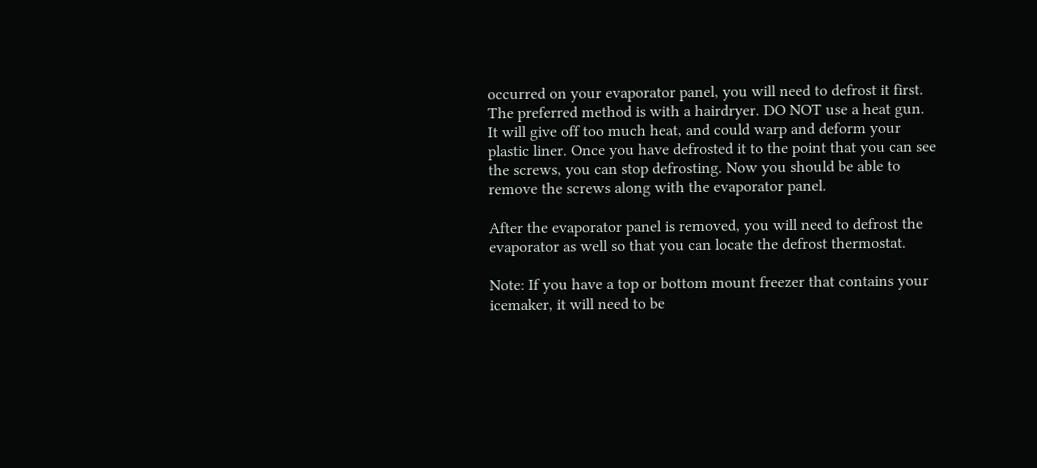occurred on your evaporator panel, you will need to defrost it first. The preferred method is with a hairdryer. DO NOT use a heat gun. It will give off too much heat, and could warp and deform your plastic liner. Once you have defrosted it to the point that you can see the screws, you can stop defrosting. Now you should be able to remove the screws along with the evaporator panel.

After the evaporator panel is removed, you will need to defrost the evaporator as well so that you can locate the defrost thermostat.

Note: If you have a top or bottom mount freezer that contains your icemaker, it will need to be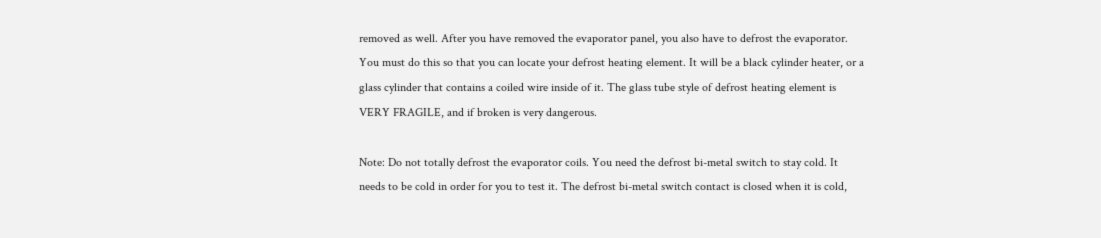removed as well. After you have removed the evaporator panel, you also have to defrost the evaporator. You must do this so that you can locate your defrost heating element. It will be a black cylinder heater, or a glass cylinder that contains a coiled wire inside of it. The glass tube style of defrost heating element is VERY FRAGILE, and if broken is very dangerous.

Note: Do not totally defrost the evaporator coils. You need the defrost bi-metal switch to stay cold. It needs to be cold in order for you to test it. The defrost bi-metal switch contact is closed when it is cold,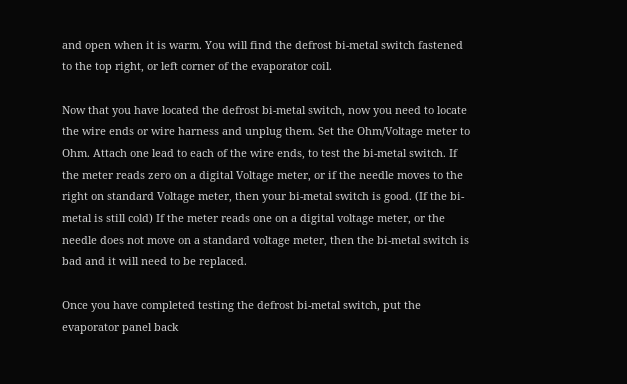and open when it is warm. You will find the defrost bi-metal switch fastened to the top right, or left corner of the evaporator coil.

Now that you have located the defrost bi-metal switch, now you need to locate the wire ends or wire harness and unplug them. Set the Ohm/Voltage meter to Ohm. Attach one lead to each of the wire ends, to test the bi-metal switch. If the meter reads zero on a digital Voltage meter, or if the needle moves to the right on standard Voltage meter, then your bi-metal switch is good. (If the bi-metal is still cold) If the meter reads one on a digital voltage meter, or the needle does not move on a standard voltage meter, then the bi-metal switch is bad and it will need to be replaced.

Once you have completed testing the defrost bi-metal switch, put the evaporator panel back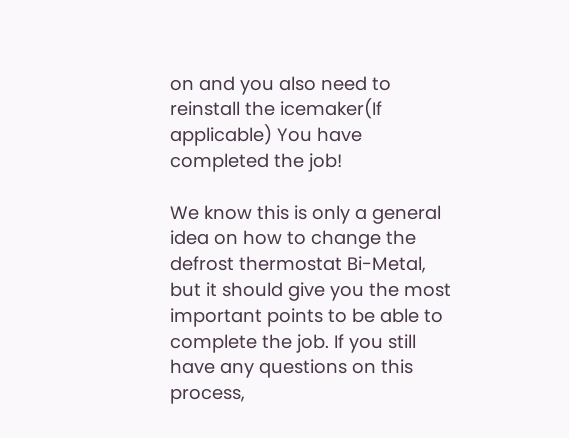on and you also need to reinstall the icemaker(If applicable) You have completed the job!

We know this is only a general idea on how to change the defrost thermostat Bi-Metal, but it should give you the most important points to be able to complete the job. If you still have any questions on this process,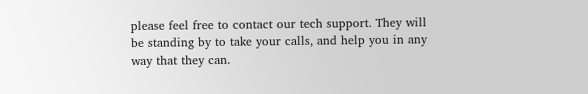please feel free to contact our tech support. They will be standing by to take your calls, and help you in any way that they can.